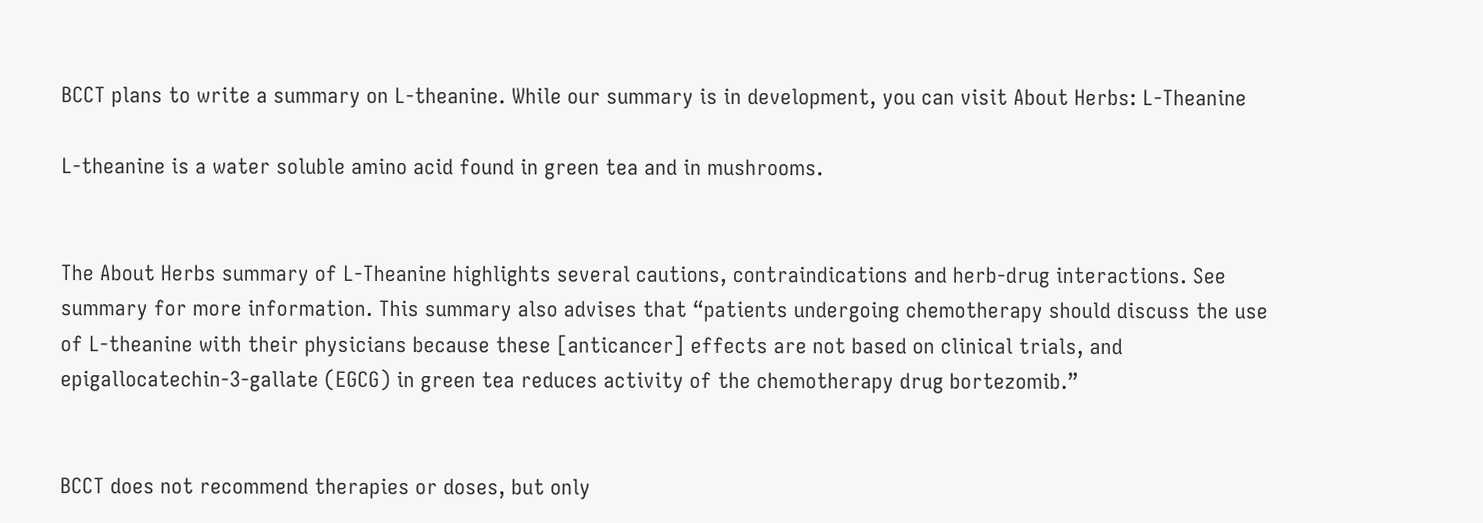BCCT plans to write a summary on L-theanine. While our summary is in development, you can visit About Herbs: L-Theanine

L-theanine is a water soluble amino acid found in green tea and in mushrooms.


The About Herbs summary of L-Theanine highlights several cautions, contraindications and herb-drug interactions. See summary for more information. This summary also advises that “patients undergoing chemotherapy should discuss the use of L-theanine with their physicians because these [anticancer] effects are not based on clinical trials, and epigallocatechin-3-gallate (EGCG) in green tea reduces activity of the chemotherapy drug bortezomib.”


BCCT does not recommend therapies or doses, but only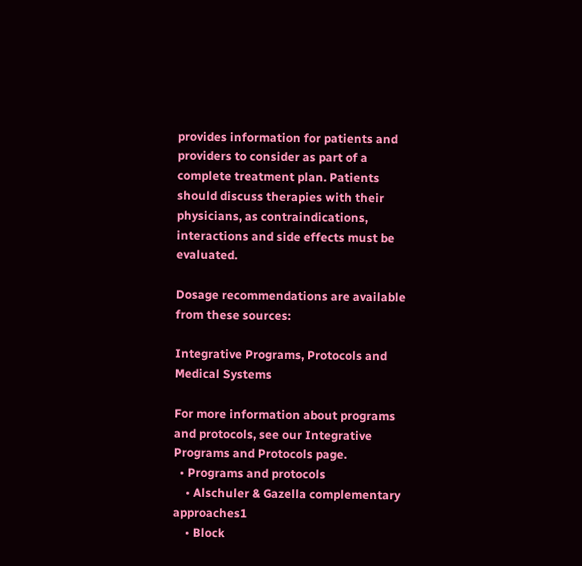provides information for patients and providers to consider as part of a complete treatment plan. Patients should discuss therapies with their physicians, as contraindications, interactions and side effects must be evaluated.

Dosage recommendations are available from these sources:

Integrative Programs, Protocols and Medical Systems

For more information about programs and protocols, see our Integrative Programs and Protocols page.
  • Programs and protocols
    • Alschuler & Gazella complementary approaches1
    • Block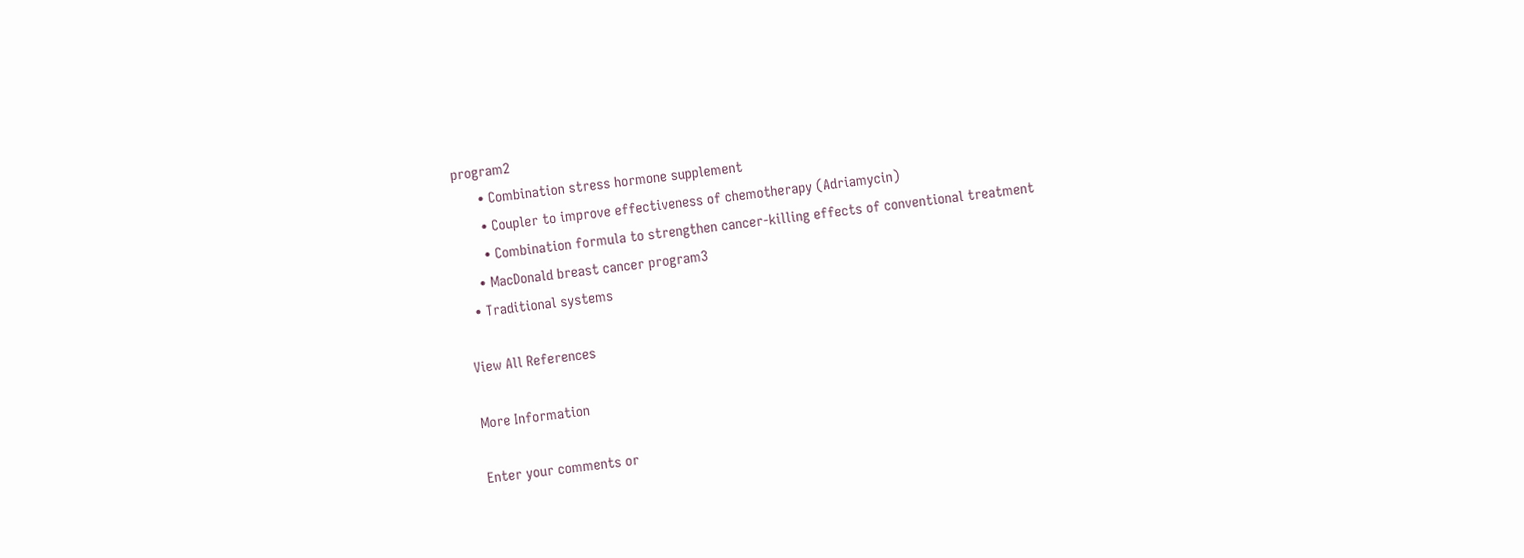program2
      • Combination stress hormone supplement
      • Coupler to improve effectiveness of chemotherapy (Adriamycin)
      • Combination formula to strengthen cancer-killing effects of conventional treatment
    • MacDonald breast cancer program3
  • Traditional systems

View All References

More Information

Enter your comments or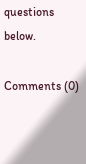questions below.

Comments (0)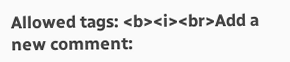Allowed tags: <b><i><br>Add a new comment: